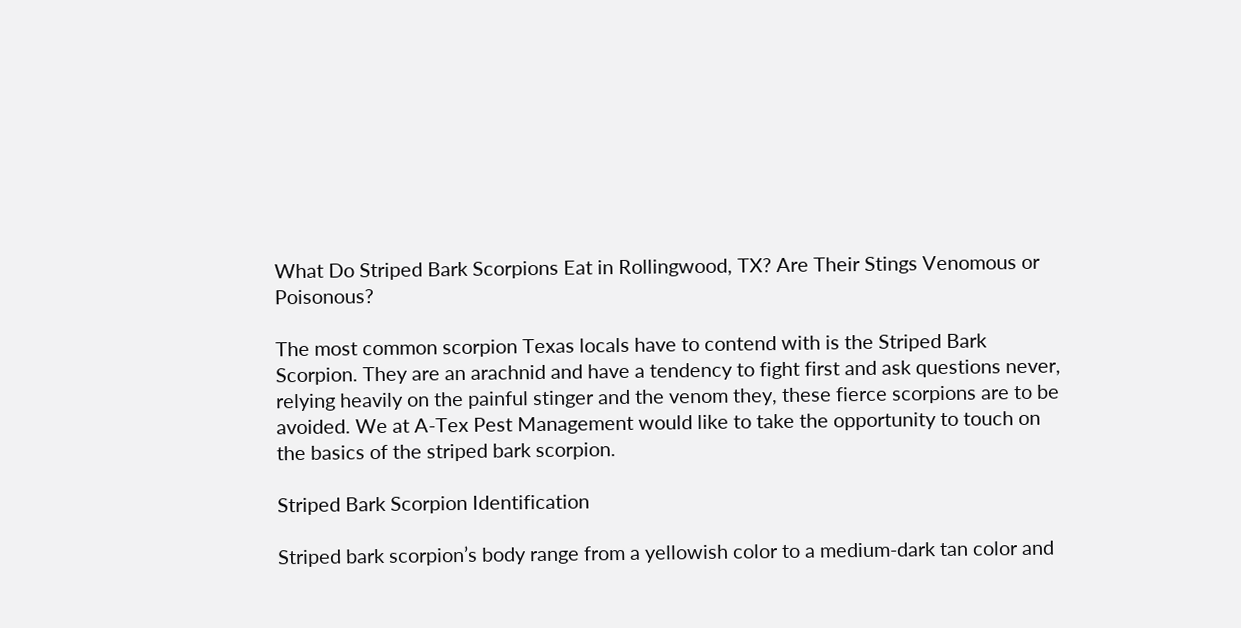What Do Striped Bark Scorpions Eat in Rollingwood, TX? Are Their Stings Venomous or Poisonous?

The most common scorpion Texas locals have to contend with is the Striped Bark Scorpion. They are an arachnid and have a tendency to fight first and ask questions never, relying heavily on the painful stinger and the venom they, these fierce scorpions are to be avoided. We at A-Tex Pest Management would like to take the opportunity to touch on the basics of the striped bark scorpion.

Striped Bark Scorpion Identification

Striped bark scorpion’s body range from a yellowish color to a medium-dark tan color and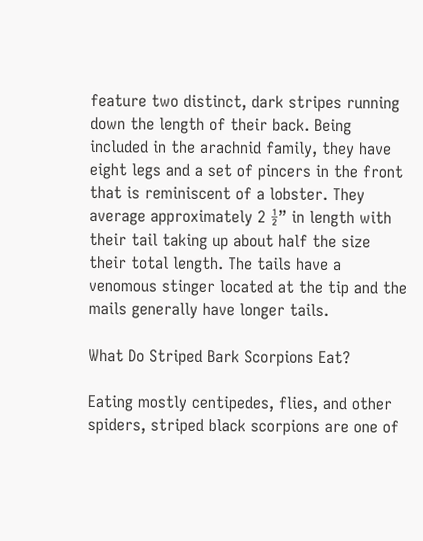feature two distinct, dark stripes running down the length of their back. Being included in the arachnid family, they have eight legs and a set of pincers in the front that is reminiscent of a lobster. They average approximately 2 ½” in length with their tail taking up about half the size their total length. The tails have a venomous stinger located at the tip and the mails generally have longer tails.

What Do Striped Bark Scorpions Eat?

Eating mostly centipedes, flies, and other spiders, striped black scorpions are one of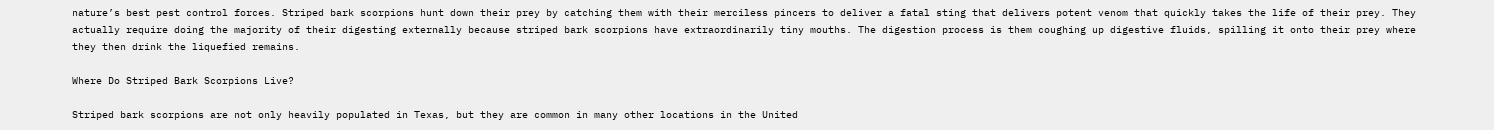nature’s best pest control forces. Striped bark scorpions hunt down their prey by catching them with their merciless pincers to deliver a fatal sting that delivers potent venom that quickly takes the life of their prey. They actually require doing the majority of their digesting externally because striped bark scorpions have extraordinarily tiny mouths. The digestion process is them coughing up digestive fluids, spilling it onto their prey where they then drink the liquefied remains.

Where Do Striped Bark Scorpions Live?

Striped bark scorpions are not only heavily populated in Texas, but they are common in many other locations in the United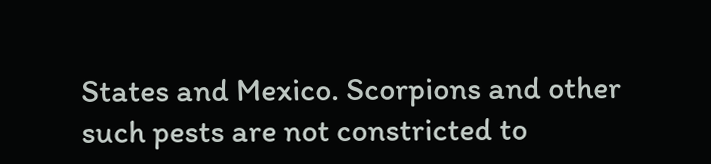States and Mexico. Scorpions and other such pests are not constricted to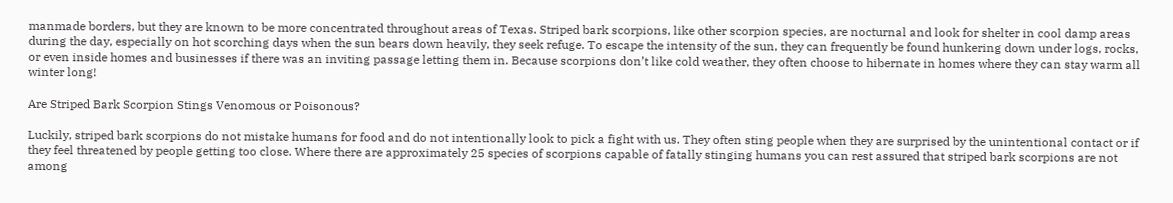manmade borders, but they are known to be more concentrated throughout areas of Texas. Striped bark scorpions, like other scorpion species, are nocturnal and look for shelter in cool damp areas during the day, especially on hot scorching days when the sun bears down heavily, they seek refuge. To escape the intensity of the sun, they can frequently be found hunkering down under logs, rocks, or even inside homes and businesses if there was an inviting passage letting them in. Because scorpions don’t like cold weather, they often choose to hibernate in homes where they can stay warm all winter long!

Are Striped Bark Scorpion Stings Venomous or Poisonous?

Luckily, striped bark scorpions do not mistake humans for food and do not intentionally look to pick a fight with us. They often sting people when they are surprised by the unintentional contact or if they feel threatened by people getting too close. Where there are approximately 25 species of scorpions capable of fatally stinging humans you can rest assured that striped bark scorpions are not among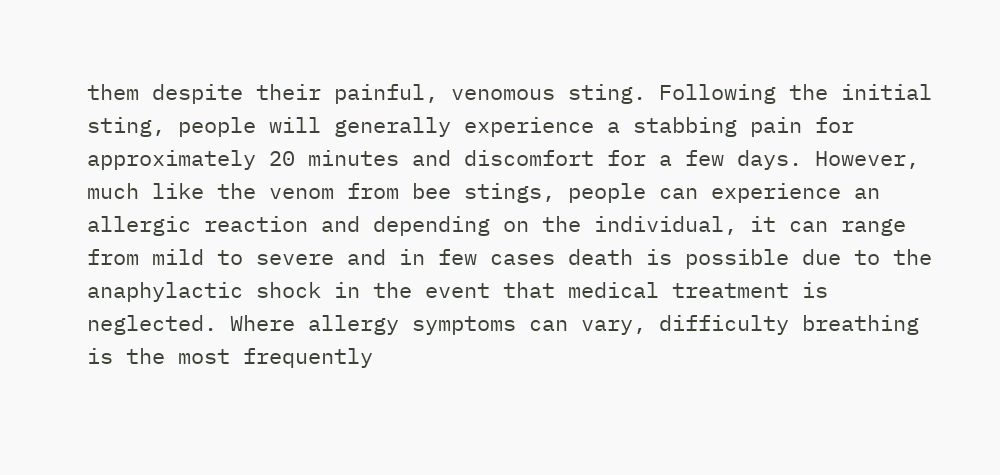them despite their painful, venomous sting. Following the initial sting, people will generally experience a stabbing pain for approximately 20 minutes and discomfort for a few days. However, much like the venom from bee stings, people can experience an allergic reaction and depending on the individual, it can range from mild to severe and in few cases death is possible due to the anaphylactic shock in the event that medical treatment is neglected. Where allergy symptoms can vary, difficulty breathing is the most frequently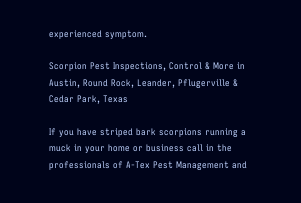experienced symptom.

Scorpion Pest Inspections, Control & More in Austin, Round Rock, Leander, Pflugerville & Cedar Park, Texas

If you have striped bark scorpions running a muck in your home or business call in the professionals of A-Tex Pest Management and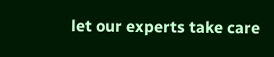let our experts take care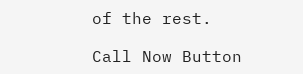of the rest.

Call Now Button